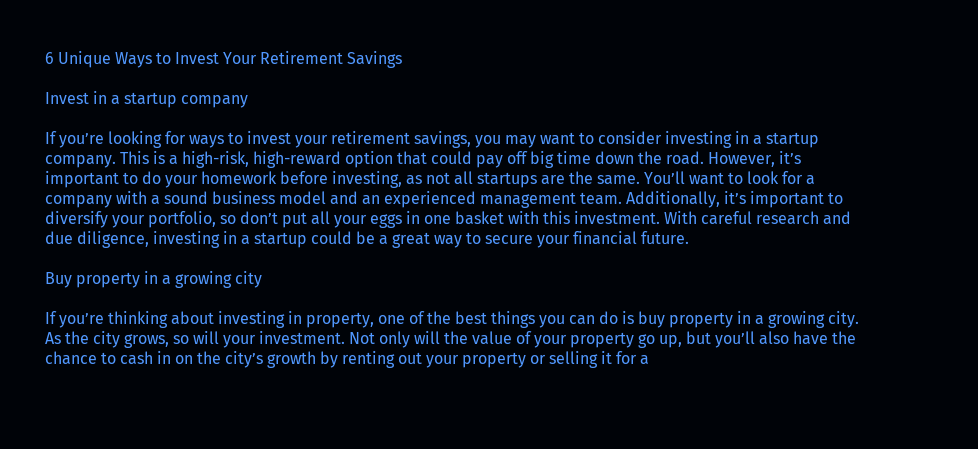6 Unique Ways to Invest Your Retirement Savings

Invest in a startup company

If you’re looking for ways to invest your retirement savings, you may want to consider investing in a startup company. This is a high-risk, high-reward option that could pay off big time down the road. However, it’s important to do your homework before investing, as not all startups are the same. You’ll want to look for a company with a sound business model and an experienced management team. Additionally, it’s important to diversify your portfolio, so don’t put all your eggs in one basket with this investment. With careful research and due diligence, investing in a startup could be a great way to secure your financial future.

Buy property in a growing city

If you’re thinking about investing in property, one of the best things you can do is buy property in a growing city. As the city grows, so will your investment. Not only will the value of your property go up, but you’ll also have the chance to cash in on the city’s growth by renting out your property or selling it for a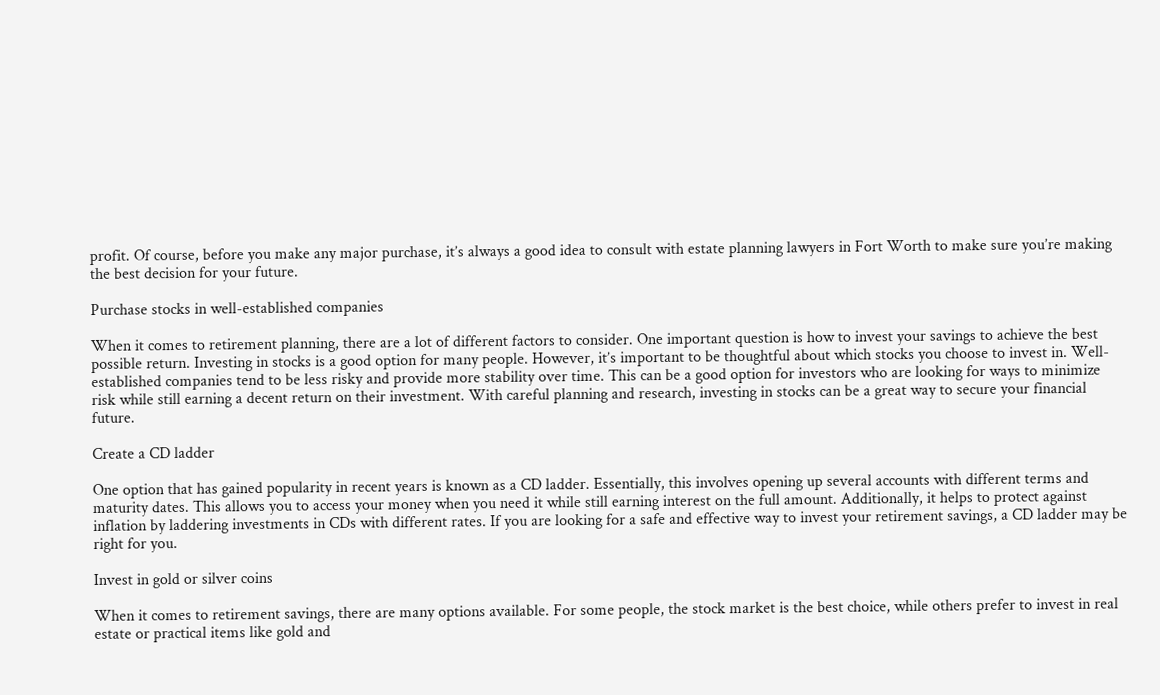profit. Of course, before you make any major purchase, it’s always a good idea to consult with estate planning lawyers in Fort Worth to make sure you’re making the best decision for your future.

Purchase stocks in well-established companies

When it comes to retirement planning, there are a lot of different factors to consider. One important question is how to invest your savings to achieve the best possible return. Investing in stocks is a good option for many people. However, it’s important to be thoughtful about which stocks you choose to invest in. Well-established companies tend to be less risky and provide more stability over time. This can be a good option for investors who are looking for ways to minimize risk while still earning a decent return on their investment. With careful planning and research, investing in stocks can be a great way to secure your financial future.

Create a CD ladder

One option that has gained popularity in recent years is known as a CD ladder. Essentially, this involves opening up several accounts with different terms and maturity dates. This allows you to access your money when you need it while still earning interest on the full amount. Additionally, it helps to protect against inflation by laddering investments in CDs with different rates. If you are looking for a safe and effective way to invest your retirement savings, a CD ladder may be right for you.

Invest in gold or silver coins

When it comes to retirement savings, there are many options available. For some people, the stock market is the best choice, while others prefer to invest in real estate or practical items like gold and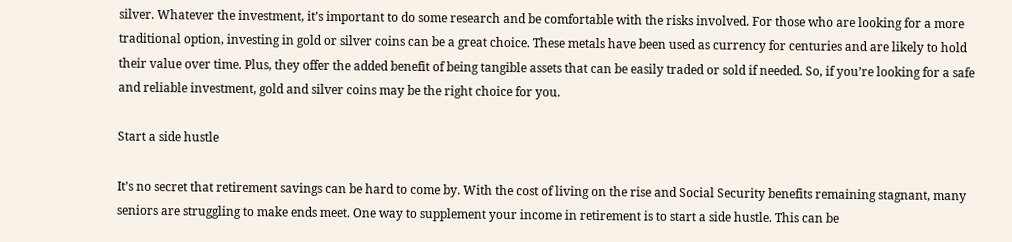silver. Whatever the investment, it’s important to do some research and be comfortable with the risks involved. For those who are looking for a more traditional option, investing in gold or silver coins can be a great choice. These metals have been used as currency for centuries and are likely to hold their value over time. Plus, they offer the added benefit of being tangible assets that can be easily traded or sold if needed. So, if you’re looking for a safe and reliable investment, gold and silver coins may be the right choice for you.

Start a side hustle

It’s no secret that retirement savings can be hard to come by. With the cost of living on the rise and Social Security benefits remaining stagnant, many seniors are struggling to make ends meet. One way to supplement your income in retirement is to start a side hustle. This can be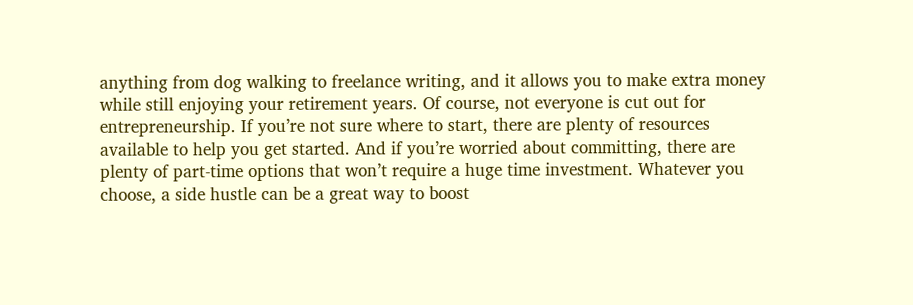anything from dog walking to freelance writing, and it allows you to make extra money while still enjoying your retirement years. Of course, not everyone is cut out for entrepreneurship. If you’re not sure where to start, there are plenty of resources available to help you get started. And if you’re worried about committing, there are plenty of part-time options that won’t require a huge time investment. Whatever you choose, a side hustle can be a great way to boost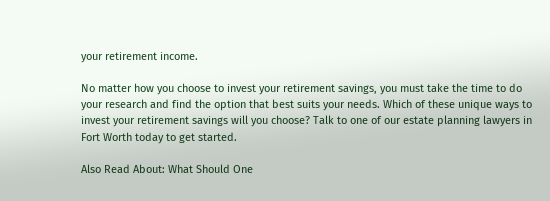your retirement income.

No matter how you choose to invest your retirement savings, you must take the time to do your research and find the option that best suits your needs. Which of these unique ways to invest your retirement savings will you choose? Talk to one of our estate planning lawyers in Fort Worth today to get started.

Also Read About: What Should One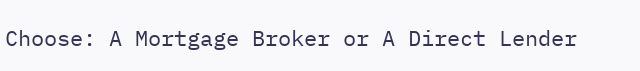Choose: A Mortgage Broker or A Direct Lender